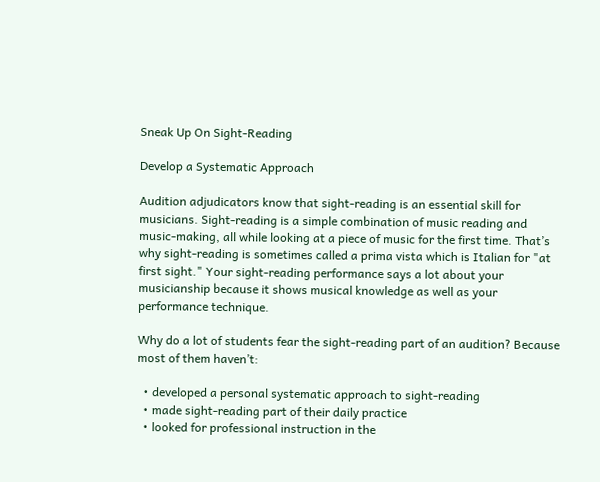Sneak Up On Sight-Reading

Develop a Systematic Approach

Audition adjudicators know that sight-reading is an essential skill for musicians. Sight-reading is a simple combination of music reading and music-making, all while looking at a piece of music for the first time. That’s why sight-reading is sometimes called a prima vista which is Italian for "at first sight." Your sight-reading performance says a lot about your musicianship because it shows musical knowledge as well as your performance technique.

Why do a lot of students fear the sight-reading part of an audition? Because most of them haven’t:

  • developed a personal systematic approach to sight-reading
  • made sight-reading part of their daily practice
  • looked for professional instruction in the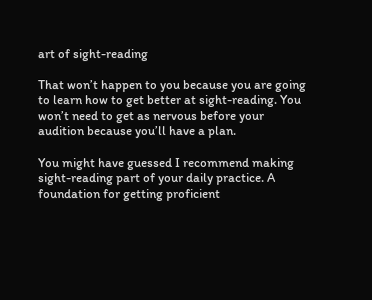art of sight-reading

That won’t happen to you because you are going to learn how to get better at sight-reading. You won’t need to get as nervous before your audition because you’ll have a plan.

You might have guessed I recommend making sight-reading part of your daily practice. A foundation for getting proficient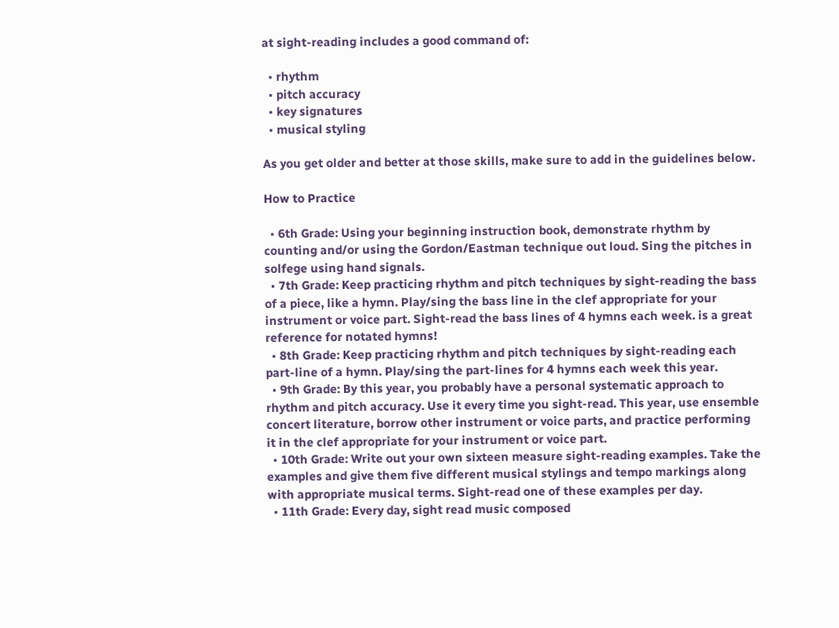at sight-reading includes a good command of:

  • rhythm
  • pitch accuracy
  • key signatures
  • musical styling

As you get older and better at those skills, make sure to add in the guidelines below.

How to Practice

  • 6th Grade: Using your beginning instruction book, demonstrate rhythm by counting and/or using the Gordon/Eastman technique out loud. Sing the pitches in solfege using hand signals.
  • 7th Grade: Keep practicing rhythm and pitch techniques by sight-reading the bass of a piece, like a hymn. Play/sing the bass line in the clef appropriate for your instrument or voice part. Sight-read the bass lines of 4 hymns each week. is a great reference for notated hymns!
  • 8th Grade: Keep practicing rhythm and pitch techniques by sight-reading each part-line of a hymn. Play/sing the part-lines for 4 hymns each week this year.
  • 9th Grade: By this year, you probably have a personal systematic approach to rhythm and pitch accuracy. Use it every time you sight-read. This year, use ensemble concert literature, borrow other instrument or voice parts, and practice performing it in the clef appropriate for your instrument or voice part.
  • 10th Grade: Write out your own sixteen measure sight-reading examples. Take the examples and give them five different musical stylings and tempo markings along with appropriate musical terms. Sight-read one of these examples per day.
  • 11th Grade: Every day, sight read music composed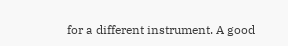for a different instrument. A good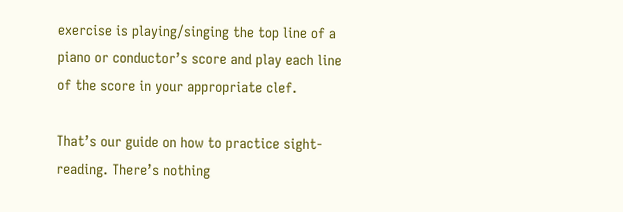exercise is playing/singing the top line of a piano or conductor’s score and play each line of the score in your appropriate clef.

That’s our guide on how to practice sight-reading. There’s nothing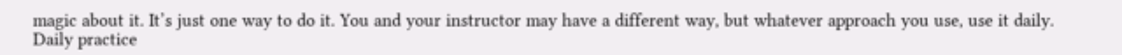magic about it. It’s just one way to do it. You and your instructor may have a different way, but whatever approach you use, use it daily. Daily practice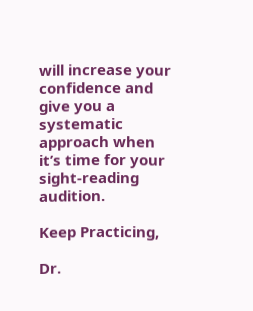will increase your confidence and give you a systematic approach when it’s time for your sight-reading audition.

Keep Practicing,

Dr.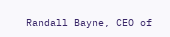Randall Bayne, CEO of